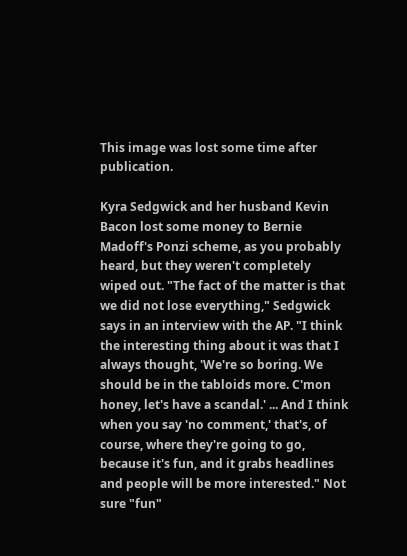This image was lost some time after publication.

Kyra Sedgwick and her husband Kevin Bacon lost some money to Bernie Madoff's Ponzi scheme, as you probably heard, but they weren't completely wiped out. "The fact of the matter is that we did not lose everything," Sedgwick says in an interview with the AP. "I think the interesting thing about it was that I always thought, 'We're so boring. We should be in the tabloids more. C'mon honey, let's have a scandal.' ... And I think when you say 'no comment,' that's, of course, where they're going to go, because it's fun, and it grabs headlines and people will be more interested." Not sure "fun"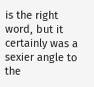is the right word, but it certainly was a sexier angle to the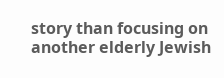story than focusing on another elderly Jewish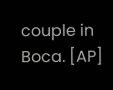couple in Boca. [AP]